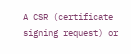A CSR (certificate signing request) or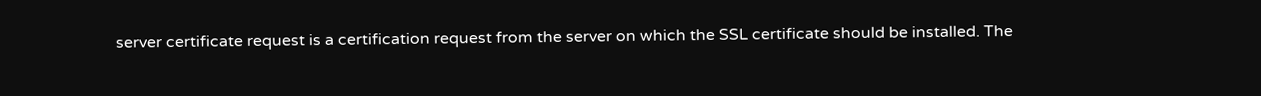server certificate request is a certification request from the server on which the SSL certificate should be installed. The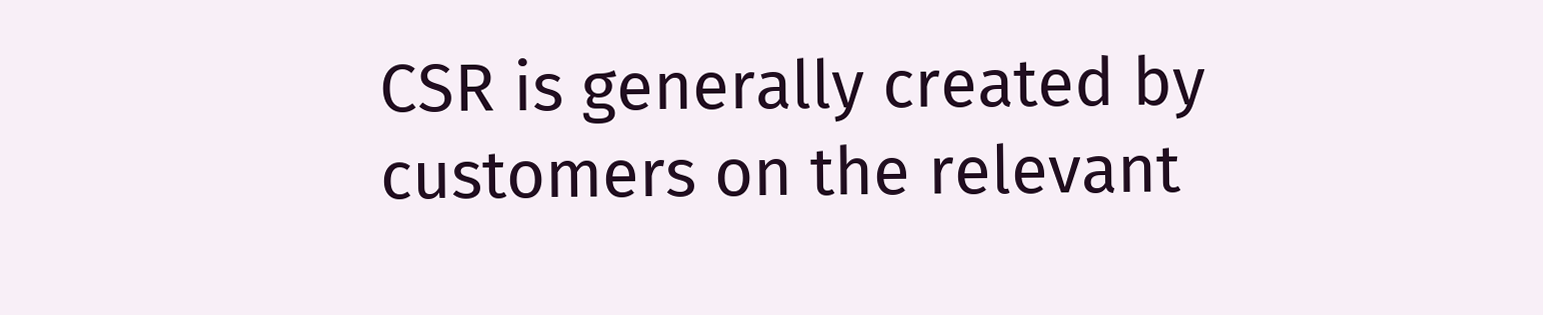CSR is generally created by customers on the relevant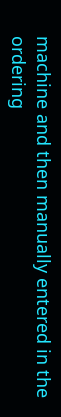machine and then manually entered in the ordering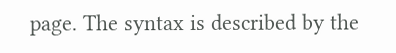page. The syntax is described by the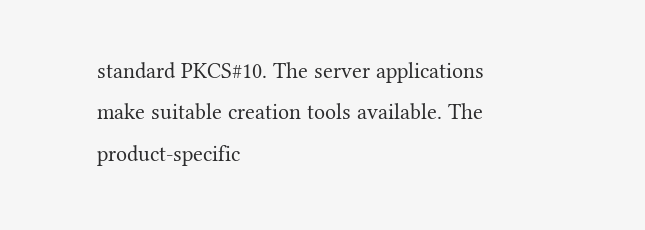standard PKCS#10. The server applications make suitable creation tools available. The product-specific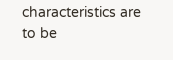characteristics are to be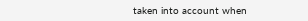taken into account when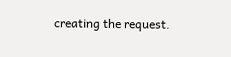creating the request.